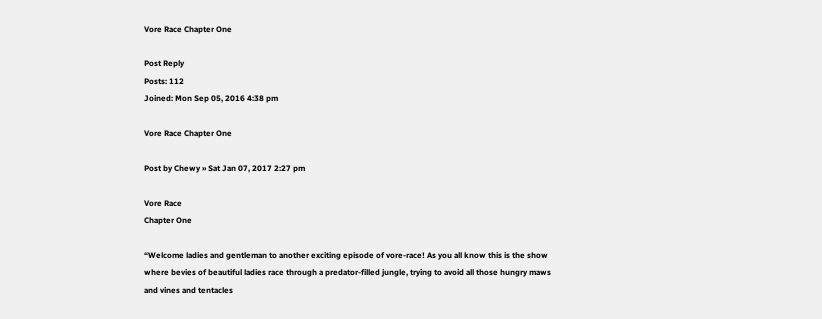Vore Race Chapter One

Post Reply
Posts: 112
Joined: Mon Sep 05, 2016 4:38 pm

Vore Race Chapter One

Post by Chewy » Sat Jan 07, 2017 2:27 pm

Vore Race
Chapter One

“Welcome ladies and gentleman to another exciting episode of vore-race! As you all know this is the show where bevies of beautiful ladies race through a predator-filled jungle, trying to avoid all those hungry maws and vines and tentacles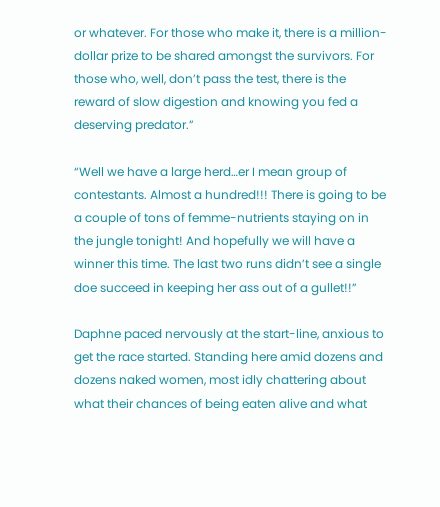or whatever. For those who make it, there is a million-dollar prize to be shared amongst the survivors. For those who, well, don’t pass the test, there is the reward of slow digestion and knowing you fed a deserving predator.”

“Well we have a large herd…er I mean group of contestants. Almost a hundred!!! There is going to be a couple of tons of femme-nutrients staying on in the jungle tonight! And hopefully we will have a winner this time. The last two runs didn’t see a single doe succeed in keeping her ass out of a gullet!!”

Daphne paced nervously at the start-line, anxious to get the race started. Standing here amid dozens and dozens naked women, most idly chattering about what their chances of being eaten alive and what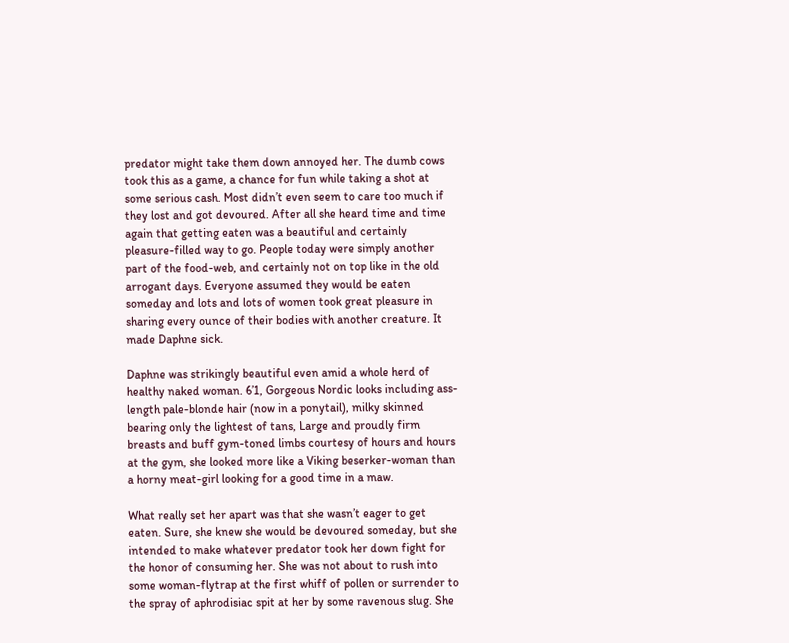predator might take them down annoyed her. The dumb cows took this as a game, a chance for fun while taking a shot at some serious cash. Most didn’t even seem to care too much if they lost and got devoured. After all she heard time and time again that getting eaten was a beautiful and certainly pleasure-filled way to go. People today were simply another part of the food-web, and certainly not on top like in the old arrogant days. Everyone assumed they would be eaten someday and lots and lots of women took great pleasure in sharing every ounce of their bodies with another creature. It made Daphne sick.

Daphne was strikingly beautiful even amid a whole herd of healthy naked woman. 6’1, Gorgeous Nordic looks including ass-length pale-blonde hair (now in a ponytail), milky skinned bearing only the lightest of tans, Large and proudly firm breasts and buff gym-toned limbs courtesy of hours and hours at the gym, she looked more like a Viking beserker-woman than a horny meat-girl looking for a good time in a maw.

What really set her apart was that she wasn’t eager to get eaten. Sure, she knew she would be devoured someday, but she intended to make whatever predator took her down fight for the honor of consuming her. She was not about to rush into some woman-flytrap at the first whiff of pollen or surrender to the spray of aphrodisiac spit at her by some ravenous slug. She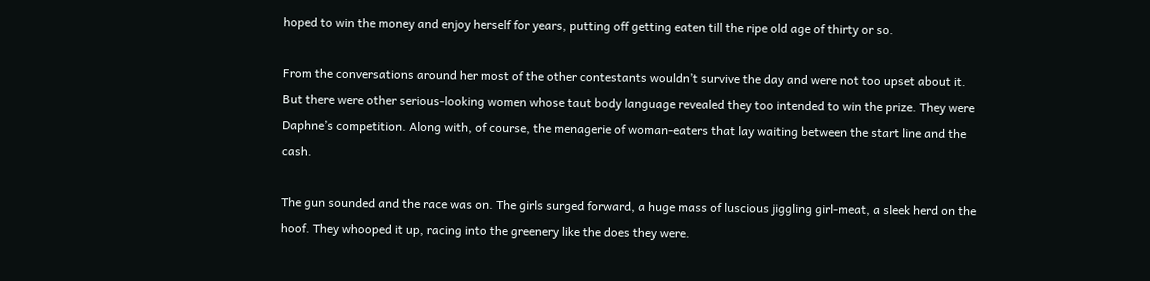hoped to win the money and enjoy herself for years, putting off getting eaten till the ripe old age of thirty or so.

From the conversations around her most of the other contestants wouldn’t survive the day and were not too upset about it. But there were other serious-looking women whose taut body language revealed they too intended to win the prize. They were Daphne’s competition. Along with, of course, the menagerie of woman-eaters that lay waiting between the start line and the cash.

The gun sounded and the race was on. The girls surged forward, a huge mass of luscious jiggling girl-meat, a sleek herd on the hoof. They whooped it up, racing into the greenery like the does they were.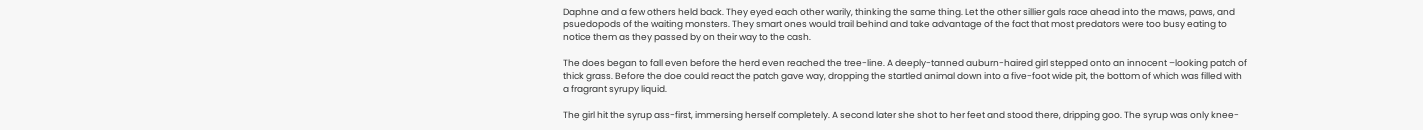Daphne and a few others held back. They eyed each other warily, thinking the same thing. Let the other sillier gals race ahead into the maws, paws, and psuedopods of the waiting monsters. They smart ones would trail behind and take advantage of the fact that most predators were too busy eating to notice them as they passed by on their way to the cash.

The does began to fall even before the herd even reached the tree-line. A deeply-tanned auburn-haired girl stepped onto an innocent –looking patch of thick grass. Before the doe could react the patch gave way, dropping the startled animal down into a five-foot wide pit, the bottom of which was filled with a fragrant syrupy liquid.

The girl hit the syrup ass-first, immersing herself completely. A second later she shot to her feet and stood there, dripping goo. The syrup was only knee-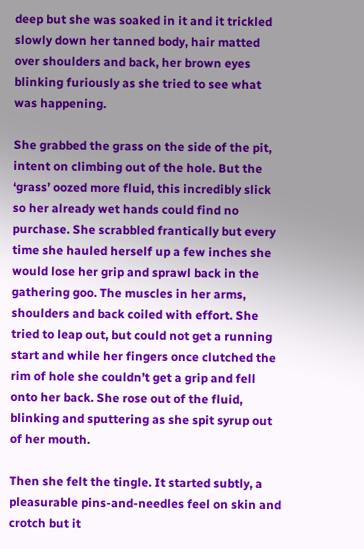deep but she was soaked in it and it trickled slowly down her tanned body, hair matted over shoulders and back, her brown eyes blinking furiously as she tried to see what was happening.

She grabbed the grass on the side of the pit, intent on climbing out of the hole. But the ‘grass’ oozed more fluid, this incredibly slick so her already wet hands could find no purchase. She scrabbled frantically but every time she hauled herself up a few inches she would lose her grip and sprawl back in the gathering goo. The muscles in her arms, shoulders and back coiled with effort. She tried to leap out, but could not get a running start and while her fingers once clutched the rim of hole she couldn’t get a grip and fell onto her back. She rose out of the fluid, blinking and sputtering as she spit syrup out of her mouth.

Then she felt the tingle. It started subtly, a pleasurable pins-and-needles feel on skin and crotch but it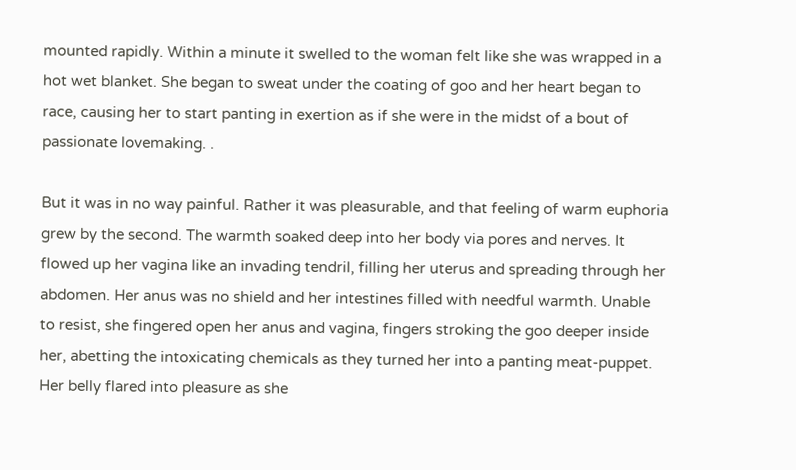mounted rapidly. Within a minute it swelled to the woman felt like she was wrapped in a hot wet blanket. She began to sweat under the coating of goo and her heart began to race, causing her to start panting in exertion as if she were in the midst of a bout of passionate lovemaking. .

But it was in no way painful. Rather it was pleasurable, and that feeling of warm euphoria grew by the second. The warmth soaked deep into her body via pores and nerves. It flowed up her vagina like an invading tendril, filling her uterus and spreading through her abdomen. Her anus was no shield and her intestines filled with needful warmth. Unable to resist, she fingered open her anus and vagina, fingers stroking the goo deeper inside her, abetting the intoxicating chemicals as they turned her into a panting meat-puppet. Her belly flared into pleasure as she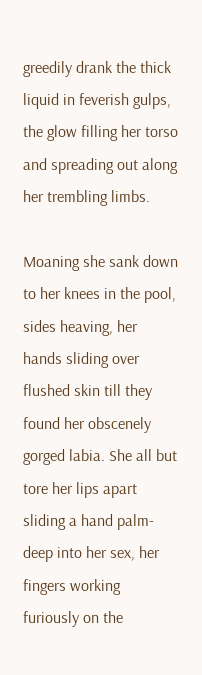greedily drank the thick liquid in feverish gulps, the glow filling her torso and spreading out along her trembling limbs.

Moaning she sank down to her knees in the pool, sides heaving, her hands sliding over flushed skin till they found her obscenely gorged labia. She all but tore her lips apart sliding a hand palm-deep into her sex, her fingers working furiously on the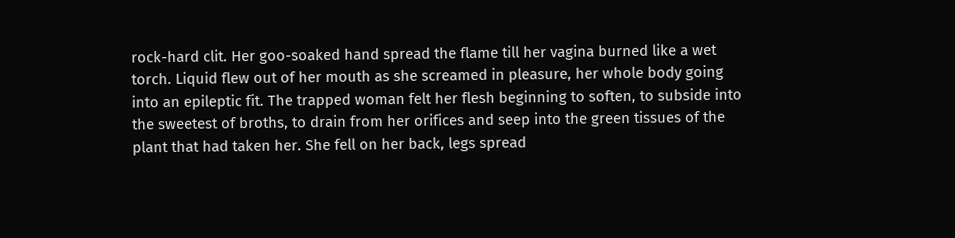rock-hard clit. Her goo-soaked hand spread the flame till her vagina burned like a wet torch. Liquid flew out of her mouth as she screamed in pleasure, her whole body going into an epileptic fit. The trapped woman felt her flesh beginning to soften, to subside into the sweetest of broths, to drain from her orifices and seep into the green tissues of the plant that had taken her. She fell on her back, legs spread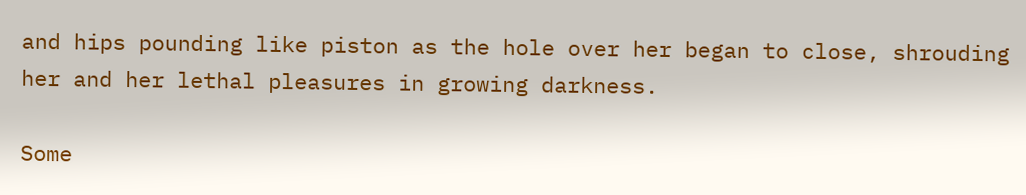and hips pounding like piston as the hole over her began to close, shrouding her and her lethal pleasures in growing darkness.

Some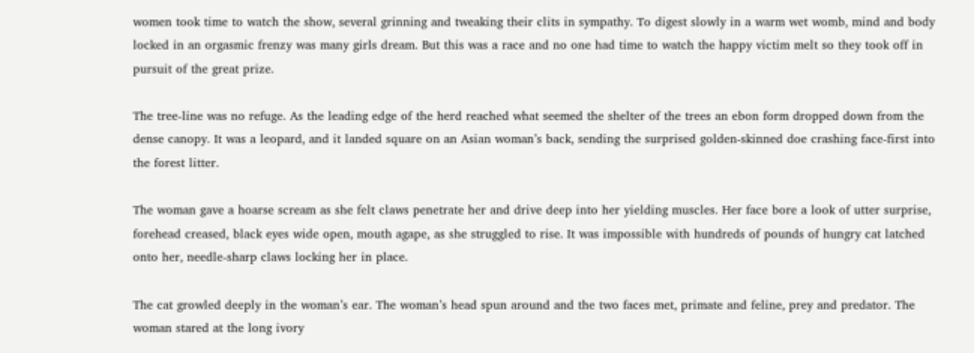women took time to watch the show, several grinning and tweaking their clits in sympathy. To digest slowly in a warm wet womb, mind and body locked in an orgasmic frenzy was many girls dream. But this was a race and no one had time to watch the happy victim melt so they took off in pursuit of the great prize.

The tree-line was no refuge. As the leading edge of the herd reached what seemed the shelter of the trees an ebon form dropped down from the dense canopy. It was a leopard, and it landed square on an Asian woman’s back, sending the surprised golden-skinned doe crashing face-first into the forest litter.

The woman gave a hoarse scream as she felt claws penetrate her and drive deep into her yielding muscles. Her face bore a look of utter surprise, forehead creased, black eyes wide open, mouth agape, as she struggled to rise. It was impossible with hundreds of pounds of hungry cat latched onto her, needle-sharp claws locking her in place.

The cat growled deeply in the woman’s ear. The woman’s head spun around and the two faces met, primate and feline, prey and predator. The woman stared at the long ivory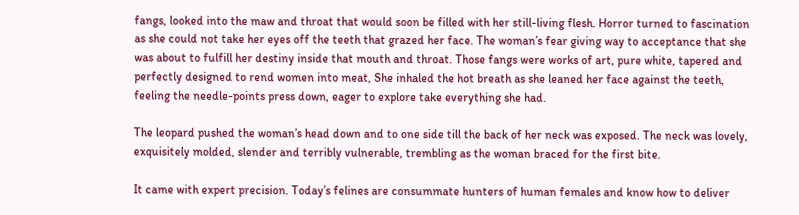fangs, looked into the maw and throat that would soon be filled with her still-living flesh. Horror turned to fascination as she could not take her eyes off the teeth that grazed her face. The woman’s fear giving way to acceptance that she was about to fulfill her destiny inside that mouth and throat. Those fangs were works of art, pure white, tapered and perfectly designed to rend women into meat, She inhaled the hot breath as she leaned her face against the teeth, feeling the needle-points press down, eager to explore take everything she had.

The leopard pushed the woman’s head down and to one side till the back of her neck was exposed. The neck was lovely, exquisitely molded, slender and terribly vulnerable, trembling as the woman braced for the first bite.

It came with expert precision. Today’s felines are consummate hunters of human females and know how to deliver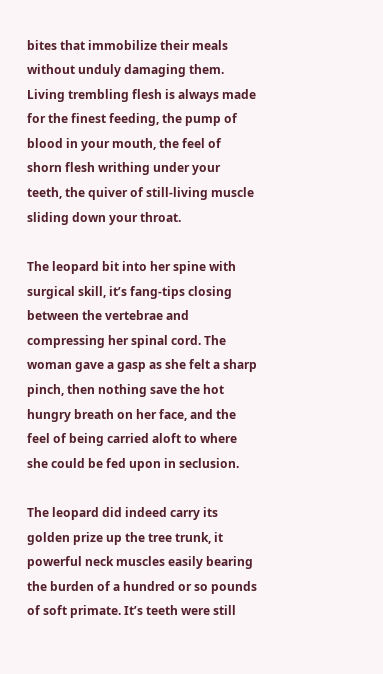bites that immobilize their meals without unduly damaging them. Living trembling flesh is always made for the finest feeding, the pump of blood in your mouth, the feel of shorn flesh writhing under your teeth, the quiver of still-living muscle sliding down your throat.

The leopard bit into her spine with surgical skill, it’s fang-tips closing between the vertebrae and compressing her spinal cord. The woman gave a gasp as she felt a sharp pinch, then nothing save the hot hungry breath on her face, and the feel of being carried aloft to where she could be fed upon in seclusion.

The leopard did indeed carry its golden prize up the tree trunk, it powerful neck muscles easily bearing the burden of a hundred or so pounds of soft primate. It’s teeth were still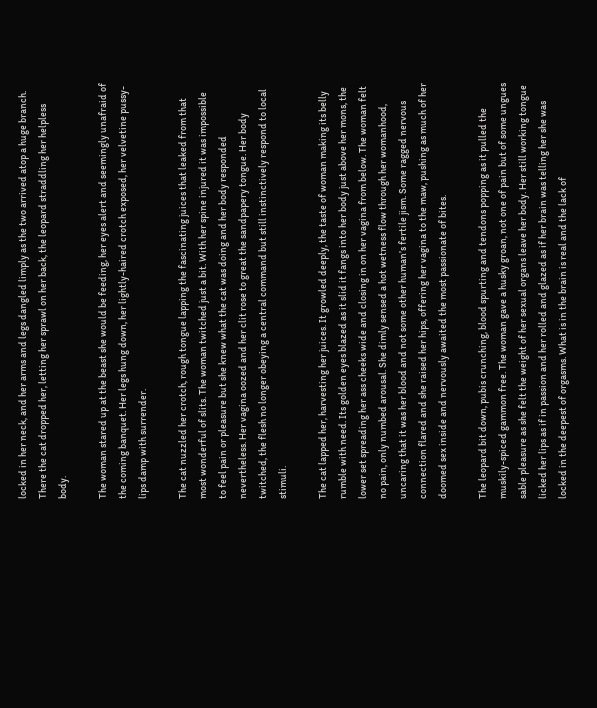locked in her neck, and her arms and legs dangled limply as the two arrived atop a huge branch. There the cat dropped her, letting her sprawl on her back, the leopard straddling her helpless body.

The woman stared up at the beast she would be feeding, her eyes alert and seemingly unafraid of the coming banquet. Her legs hung down, her lightly-haired crotch exposed, her velvetine pussy-lips damp with surrender.

The cat nuzzled her crotch, rough tongue lapping the fascinating juices that leaked from that most wonderful of slits. The woman twitched just a bit. With her spine injured it was impossible to feel pain or pleasure but she knew what the cat was doing and her body responded nevertheless. Her vagina oozed and her clit rose to great the sandpapery tongue. Her body twitched, the flesh no longer obeying a central command but still instinctively respond to local stimuli.

The cat lapped her, harvesting her juices. It growled deeply, the taste of woman making its belly rumble with need. Its golden eyes blazed as it slid it fangs into her body just above her mons, the lower set spreading her ass cheeks wide and closing in on her vagina from below. The woman felt no pain, only numbed arousal. She dimly sensed a hot wetness flow through her womanhood, uncaring that it was her blood and not some other human’s fertile jism. Some ragged nervous connection flared and she raised her hips, offering her vagina to the maw, pushing as much of her doomed sex inside and nervously awaited the most passionate of bites.

The leopard bit down, pubis crunching, blood spurting and tendons popping as it pulled the muskily-spiced gammon free. The woman gave a husky groan, not one of pain but of some ungues sable pleasure as she felt the weight of her sexual organs leave her body. Her still working tongue licked her lips as if in passion and her rolled and glazed as if her brain was telling her she was locked in the deepest of orgasms. What is in the brain is real and the lack of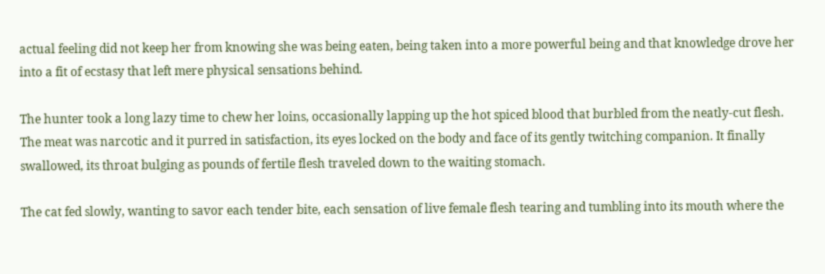actual feeling did not keep her from knowing she was being eaten, being taken into a more powerful being and that knowledge drove her into a fit of ecstasy that left mere physical sensations behind.

The hunter took a long lazy time to chew her loins, occasionally lapping up the hot spiced blood that burbled from the neatly-cut flesh. The meat was narcotic and it purred in satisfaction, its eyes locked on the body and face of its gently twitching companion. It finally swallowed, its throat bulging as pounds of fertile flesh traveled down to the waiting stomach.

The cat fed slowly, wanting to savor each tender bite, each sensation of live female flesh tearing and tumbling into its mouth where the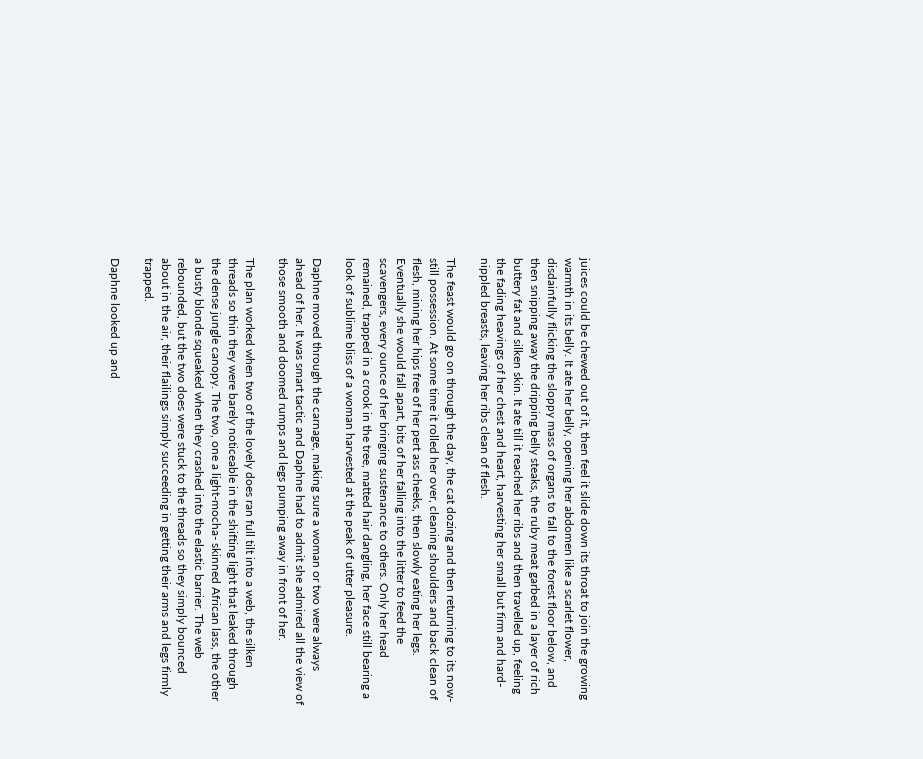juices could be chewed out of it, then feel it slide down its throat to join the growing warmth in its belly. It ate her belly, opening her abdomen like a scarlet flower, disdainfully flicking the sloppy mass of organs to fall to the forest floor below, and then snipping away the dripping belly steaks, the ruby meat garbed in a layer of rich buttery fat and silken skin. It ate till it reached her ribs and then travelled up, feeling the fading heavings of her chest and heart, harvesting her small but firm and hard-nippled breasts, leaving her ribs clean of flesh.

The feast would go on through the day, the cat dozing and then returning to its now-still possession. At some time it rolled her over, cleaning shoulders and back clean of flesh, mining her hips free of her pert ass cheeks, then slowly eating her legs. Eventually she would fall apart, bits of her falling into the litter to feed the scavengers, every ounce of her bringing sustenance to others. Only her head remained, trapped in a crook in the tree, matted hair dangling, her face still bearing a look of sublime bliss of a woman harvested at the peak of utter pleasure.

Daphne moved through the carnage, making sure a woman or two were always ahead of her. It was smart tactic and Daphne had to admit she admired all the view of those smooth and doomed rumps and legs pumping away in front of her.

The plan worked when two of the lovely does ran full tilt into a web, the silken threads so thin they were barely noticeable in the shifting light that leaked through the dense jungle canopy. The two, one a light-mocha- skinned African lass, the other a busty blonde squeaked when they crashed into the elastic barrier. The web rebounded, but the two does were stuck to the threads so they simply bounced about in the air, their flailings simply succeeding in getting their arms and legs firmly trapped.

Daphne looked up and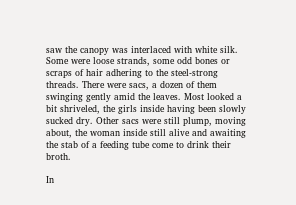saw the canopy was interlaced with white silk. Some were loose strands, some odd bones or scraps of hair adhering to the steel-strong threads. There were sacs, a dozen of them swinging gently amid the leaves. Most looked a bit shriveled, the girls inside having been slowly sucked dry. Other sacs were still plump, moving about, the woman inside still alive and awaiting the stab of a feeding tube come to drink their broth.

In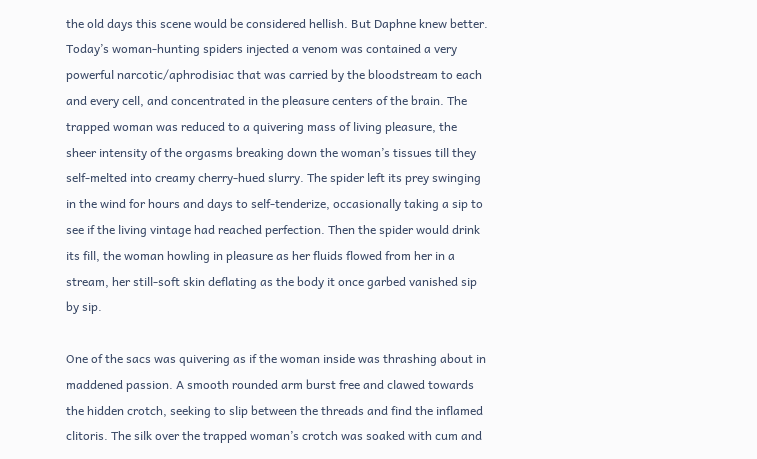the old days this scene would be considered hellish. But Daphne knew better. Today’s woman-hunting spiders injected a venom was contained a very powerful narcotic/aphrodisiac that was carried by the bloodstream to each and every cell, and concentrated in the pleasure centers of the brain. The trapped woman was reduced to a quivering mass of living pleasure, the sheer intensity of the orgasms breaking down the woman’s tissues till they self-melted into creamy cherry-hued slurry. The spider left its prey swinging in the wind for hours and days to self-tenderize, occasionally taking a sip to see if the living vintage had reached perfection. Then the spider would drink its fill, the woman howling in pleasure as her fluids flowed from her in a stream, her still-soft skin deflating as the body it once garbed vanished sip by sip.

One of the sacs was quivering as if the woman inside was thrashing about in maddened passion. A smooth rounded arm burst free and clawed towards the hidden crotch, seeking to slip between the threads and find the inflamed clitoris. The silk over the trapped woman’s crotch was soaked with cum and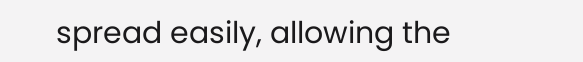spread easily, allowing the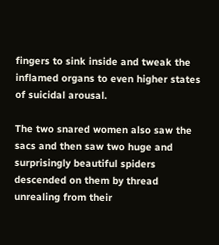fingers to sink inside and tweak the inflamed organs to even higher states of suicidal arousal.

The two snared women also saw the sacs and then saw two huge and surprisingly beautiful spiders descended on them by thread unrealing from their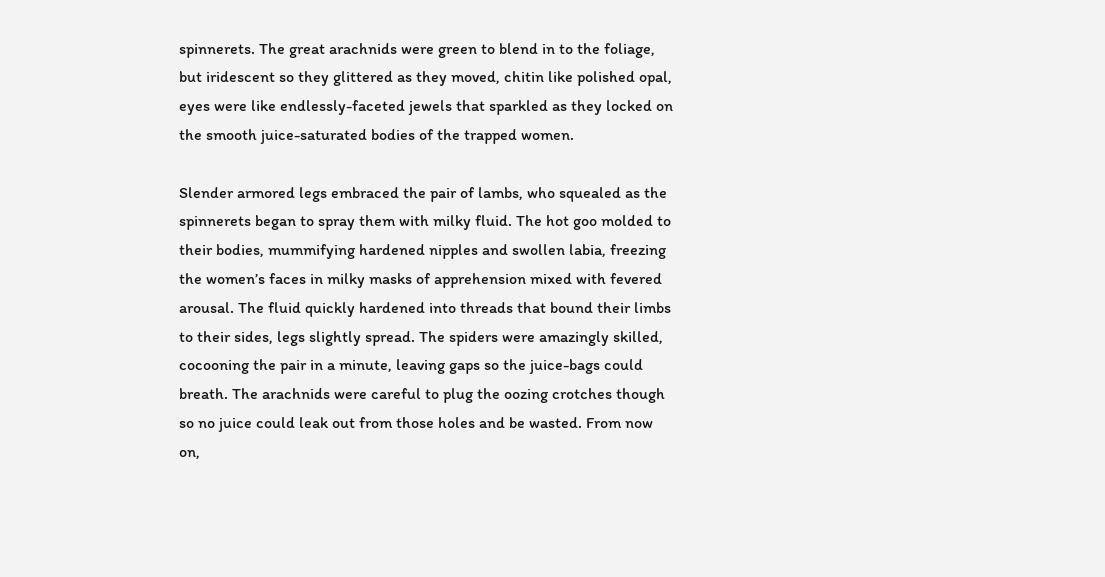spinnerets. The great arachnids were green to blend in to the foliage, but iridescent so they glittered as they moved, chitin like polished opal, eyes were like endlessly-faceted jewels that sparkled as they locked on the smooth juice-saturated bodies of the trapped women.

Slender armored legs embraced the pair of lambs, who squealed as the spinnerets began to spray them with milky fluid. The hot goo molded to their bodies, mummifying hardened nipples and swollen labia, freezing the women’s faces in milky masks of apprehension mixed with fevered arousal. The fluid quickly hardened into threads that bound their limbs to their sides, legs slightly spread. The spiders were amazingly skilled, cocooning the pair in a minute, leaving gaps so the juice-bags could breath. The arachnids were careful to plug the oozing crotches though so no juice could leak out from those holes and be wasted. From now on,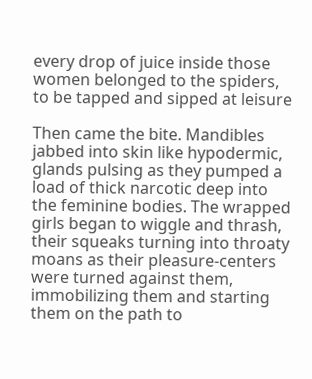every drop of juice inside those women belonged to the spiders, to be tapped and sipped at leisure

Then came the bite. Mandibles jabbed into skin like hypodermic, glands pulsing as they pumped a load of thick narcotic deep into the feminine bodies. The wrapped girls began to wiggle and thrash, their squeaks turning into throaty moans as their pleasure-centers were turned against them, immobilizing them and starting them on the path to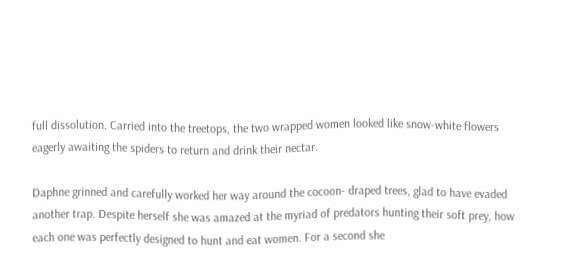full dissolution. Carried into the treetops, the two wrapped women looked like snow-white flowers eagerly awaiting the spiders to return and drink their nectar.

Daphne grinned and carefully worked her way around the cocoon- draped trees, glad to have evaded another trap. Despite herself she was amazed at the myriad of predators hunting their soft prey, how each one was perfectly designed to hunt and eat women. For a second she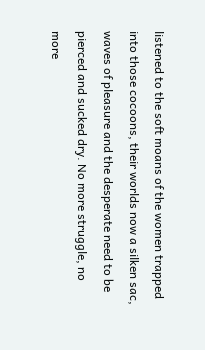listened to the soft moans of the women trapped into those cocoons, their worlds now a silken sac, waves of pleasure and the desperate need to be pierced and sucked dry. No more struggle, no more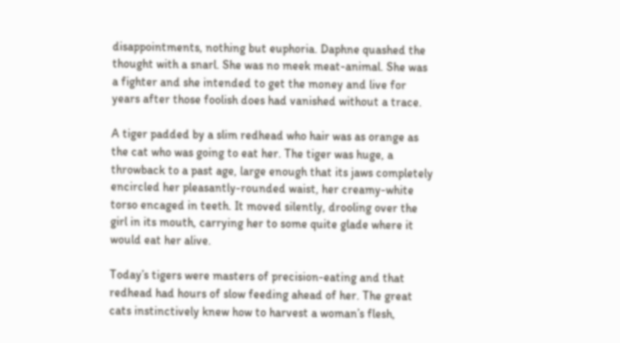disappointments, nothing but euphoria. Daphne quashed the thought with a snarl. She was no meek meat-animal. She was a fighter and she intended to get the money and live for years after those foolish does had vanished without a trace.

A tiger padded by a slim redhead who hair was as orange as the cat who was going to eat her. The tiger was huge, a throwback to a past age, large enough that its jaws completely encircled her pleasantly-rounded waist, her creamy-white torso encaged in teeth. It moved silently, drooling over the girl in its mouth, carrying her to some quite glade where it would eat her alive.

Today’s tigers were masters of precision-eating and that redhead had hours of slow feeding ahead of her. The great cats instinctively knew how to harvest a woman’s flesh,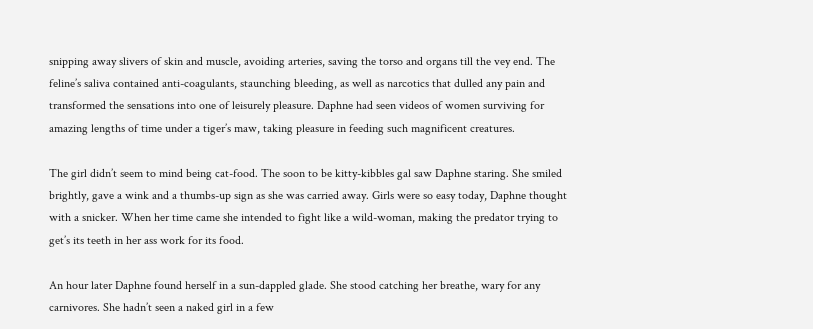snipping away slivers of skin and muscle, avoiding arteries, saving the torso and organs till the vey end. The feline’s saliva contained anti-coagulants, staunching bleeding, as well as narcotics that dulled any pain and transformed the sensations into one of leisurely pleasure. Daphne had seen videos of women surviving for amazing lengths of time under a tiger’s maw, taking pleasure in feeding such magnificent creatures.

The girl didn’t seem to mind being cat-food. The soon to be kitty-kibbles gal saw Daphne staring. She smiled brightly, gave a wink and a thumbs-up sign as she was carried away. Girls were so easy today, Daphne thought with a snicker. When her time came she intended to fight like a wild-woman, making the predator trying to get’s its teeth in her ass work for its food.

An hour later Daphne found herself in a sun-dappled glade. She stood catching her breathe, wary for any carnivores. She hadn’t seen a naked girl in a few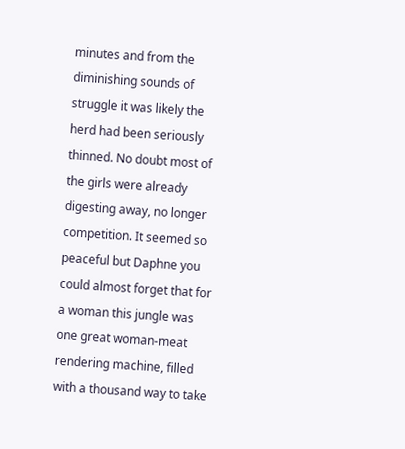minutes and from the diminishing sounds of struggle it was likely the herd had been seriously thinned. No doubt most of the girls were already digesting away, no longer competition. It seemed so peaceful but Daphne you could almost forget that for a woman this jungle was one great woman-meat rendering machine, filled with a thousand way to take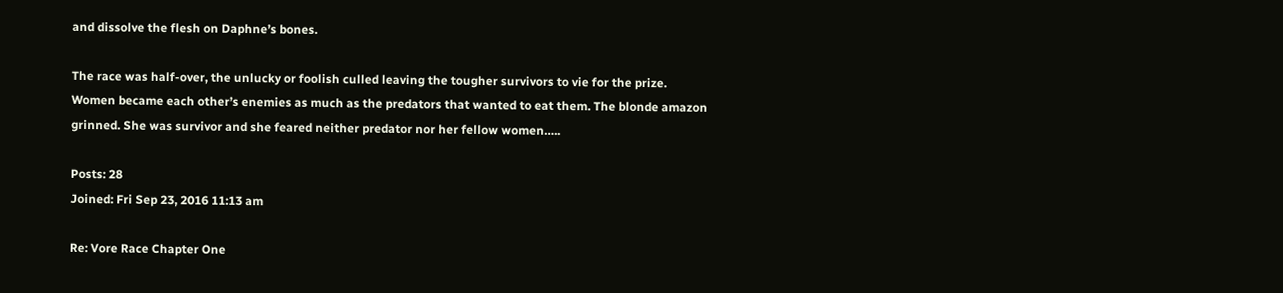and dissolve the flesh on Daphne’s bones.

The race was half-over, the unlucky or foolish culled leaving the tougher survivors to vie for the prize. Women became each other’s enemies as much as the predators that wanted to eat them. The blonde amazon grinned. She was survivor and she feared neither predator nor her fellow women…..

Posts: 28
Joined: Fri Sep 23, 2016 11:13 am

Re: Vore Race Chapter One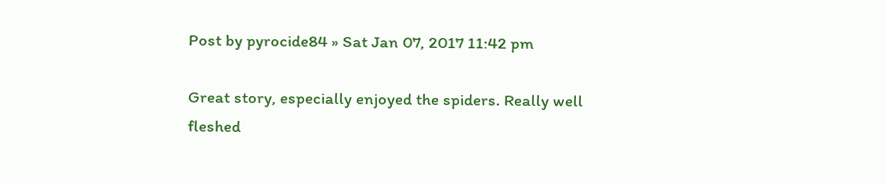Post by pyrocide84 » Sat Jan 07, 2017 11:42 pm

Great story, especially enjoyed the spiders. Really well fleshed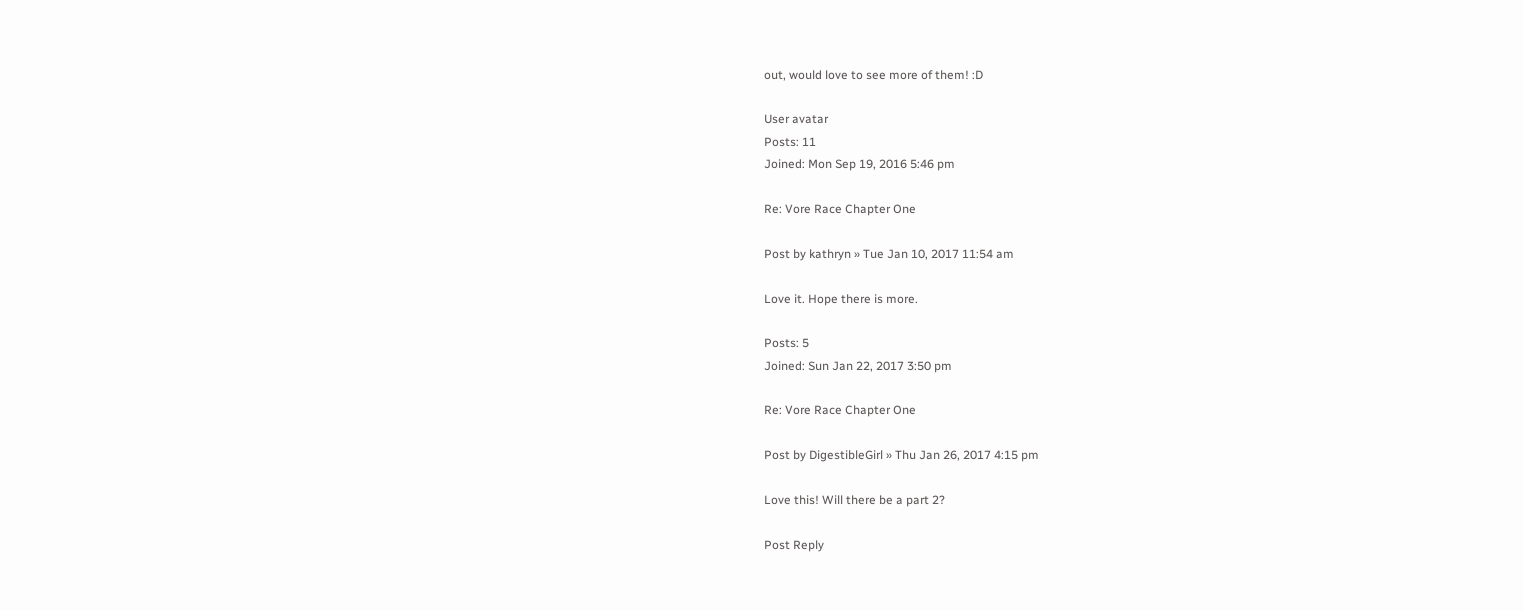out, would love to see more of them! :D

User avatar
Posts: 11
Joined: Mon Sep 19, 2016 5:46 pm

Re: Vore Race Chapter One

Post by kathryn » Tue Jan 10, 2017 11:54 am

Love it. Hope there is more.

Posts: 5
Joined: Sun Jan 22, 2017 3:50 pm

Re: Vore Race Chapter One

Post by DigestibleGirl » Thu Jan 26, 2017 4:15 pm

Love this! Will there be a part 2?

Post Reply